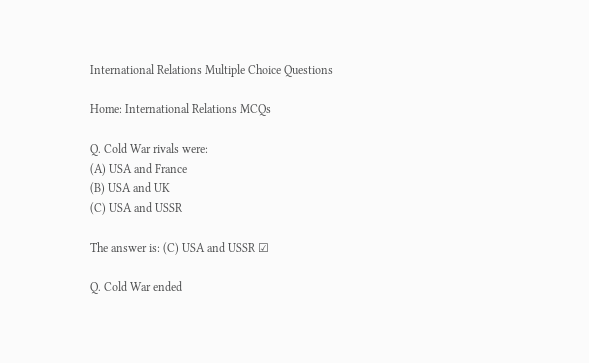International Relations Multiple Choice Questions

Home: International Relations MCQs

Q. Cold War rivals were:
(A) USA and France
(B) USA and UK
(C) USA and USSR

The answer is: (C) USA and USSR ☑

Q. Cold War ended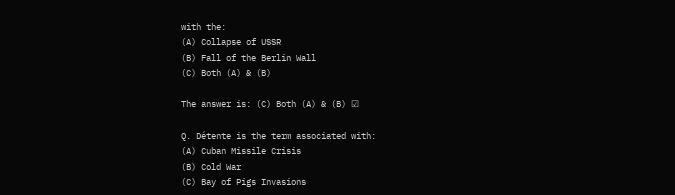with the:
(A) Collapse of USSR
(B) Fall of the Berlin Wall
(C) Both (A) & (B)

The answer is: (C) Both (A) & (B) ☑

Q. Détente is the term associated with:
(A) Cuban Missile Crisis
(B) Cold War
(C) Bay of Pigs Invasions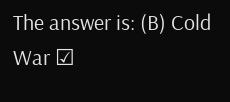The answer is: (B) Cold War ☑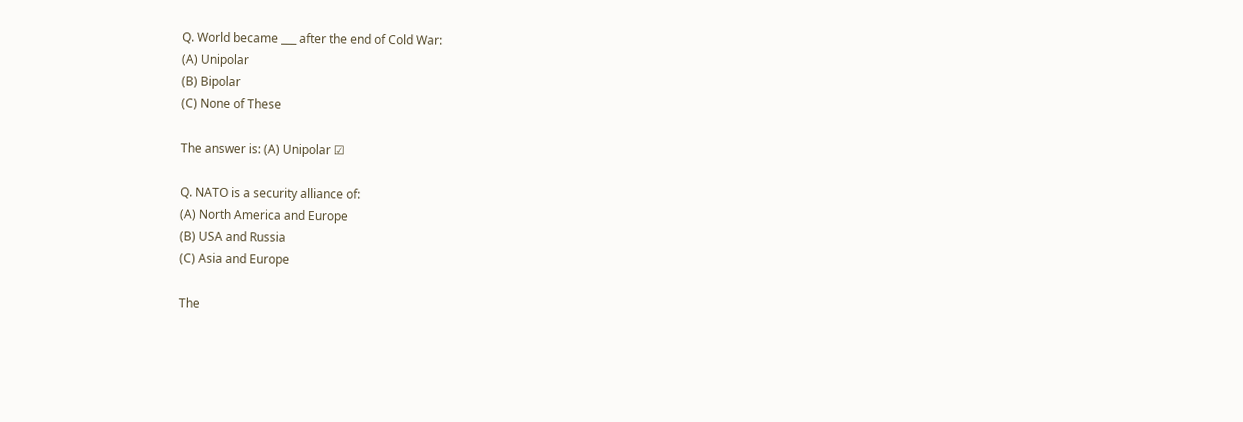Q. World became ___ after the end of Cold War:
(A) Unipolar
(B) Bipolar
(C) None of These

The answer is: (A) Unipolar ☑

Q. NATO is a security alliance of:
(A) North America and Europe
(B) USA and Russia
(C) Asia and Europe

The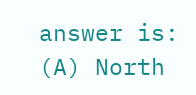answer is: (A) North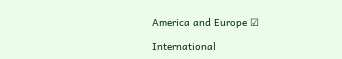America and Europe ☑

International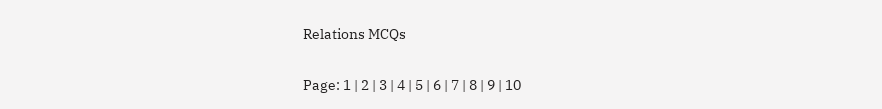Relations MCQs

Page: 1 | 2 | 3 | 4 | 5 | 6 | 7 | 8 | 9 | 10